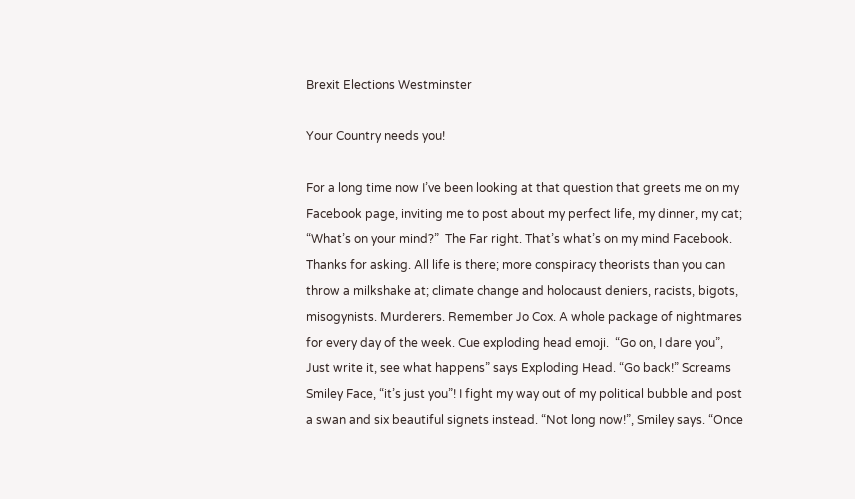Brexit Elections Westminster

Your Country needs you!

For a long time now I’ve been looking at that question that greets me on my Facebook page, inviting me to post about my perfect life, my dinner, my cat;  “What’s on your mind?”  The Far right. That’s what’s on my mind Facebook. Thanks for asking. All life is there; more conspiracy theorists than you can throw a milkshake at; climate change and holocaust deniers, racists, bigots, misogynists. Murderers. Remember Jo Cox. A whole package of nightmares for every day of the week. Cue exploding head emoji.  “Go on, I dare you”, Just write it, see what happens” says Exploding Head. “Go back!” Screams Smiley Face, “it’s just you”! I fight my way out of my political bubble and post a swan and six beautiful signets instead. “Not long now!”, Smiley says. “Once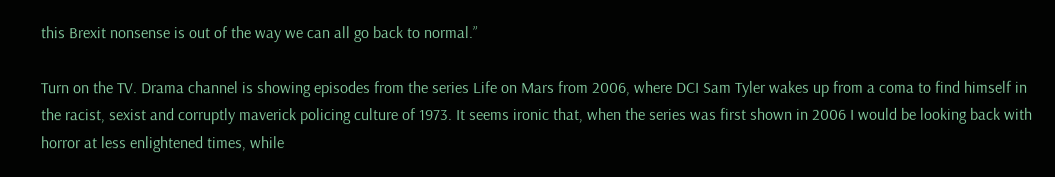this Brexit nonsense is out of the way we can all go back to normal.”

Turn on the TV. Drama channel is showing episodes from the series Life on Mars from 2006, where DCI Sam Tyler wakes up from a coma to find himself in the racist, sexist and corruptly maverick policing culture of 1973. It seems ironic that, when the series was first shown in 2006 I would be looking back with horror at less enlightened times, while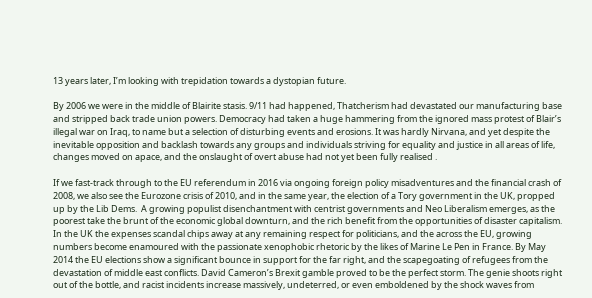13 years later, I’m looking with trepidation towards a dystopian future.

By 2006 we were in the middle of Blairite stasis. 9/11 had happened, Thatcherism had devastated our manufacturing base and stripped back trade union powers. Democracy had taken a huge hammering from the ignored mass protest of Blair’s illegal war on Iraq, to name but a selection of disturbing events and erosions. It was hardly Nirvana, and yet despite the inevitable opposition and backlash towards any groups and individuals striving for equality and justice in all areas of life, changes moved on apace, and the onslaught of overt abuse had not yet been fully realised .

If we fast-track through to the EU referendum in 2016 via ongoing foreign policy misadventures and the financial crash of 2008, we also see the Eurozone crisis of 2010, and in the same year, the election of a Tory government in the UK, propped up by the Lib Dems.  A growing populist disenchantment with centrist governments and Neo Liberalism emerges, as the poorest take the brunt of the economic global downturn, and the rich benefit from the opportunities of disaster capitalism. In the UK the expenses scandal chips away at any remaining respect for politicians, and the across the EU, growing numbers become enamoured with the passionate xenophobic rhetoric by the likes of Marine Le Pen in France. By May 2014 the EU elections show a significant bounce in support for the far right, and the scapegoating of refugees from the devastation of middle east conflicts. David Cameron’s Brexit gamble proved to be the perfect storm. The genie shoots right out of the bottle, and racist incidents increase massively, undeterred, or even emboldened by the shock waves from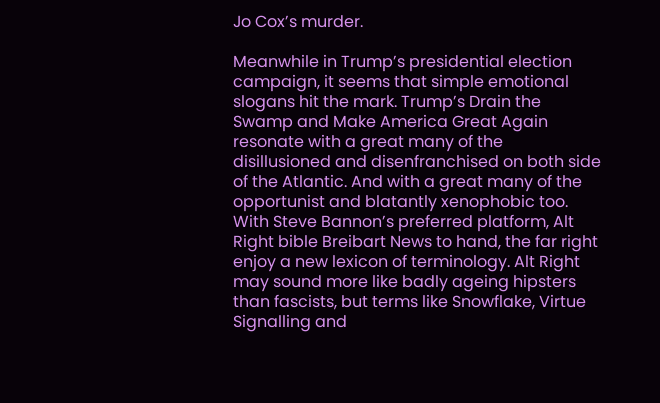Jo Cox’s murder.

Meanwhile in Trump’s presidential election campaign, it seems that simple emotional slogans hit the mark. Trump’s Drain the Swamp and Make America Great Again resonate with a great many of the disillusioned and disenfranchised on both side of the Atlantic. And with a great many of the opportunist and blatantly xenophobic too. With Steve Bannon’s preferred platform, Alt Right bible Breibart News to hand, the far right enjoy a new lexicon of terminology. Alt Right may sound more like badly ageing hipsters than fascists, but terms like Snowflake, Virtue Signalling and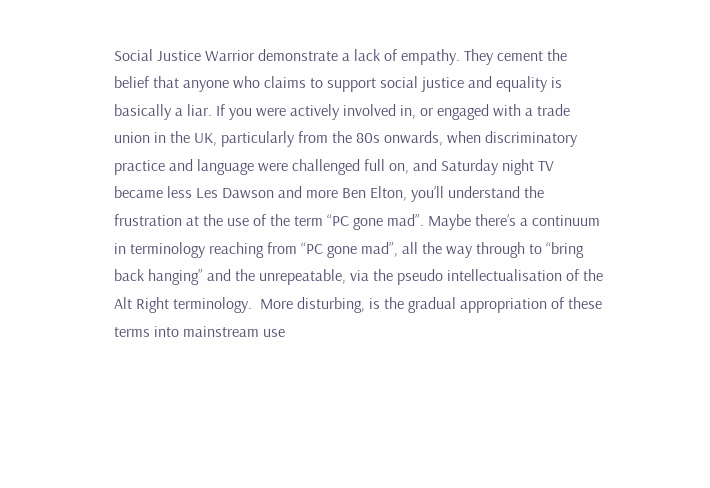Social Justice Warrior demonstrate a lack of empathy. They cement the belief that anyone who claims to support social justice and equality is basically a liar. If you were actively involved in, or engaged with a trade union in the UK, particularly from the 80s onwards, when discriminatory practice and language were challenged full on, and Saturday night TV became less Les Dawson and more Ben Elton, you’ll understand the frustration at the use of the term “PC gone mad”. Maybe there’s a continuum in terminology reaching from “PC gone mad”, all the way through to “bring back hanging” and the unrepeatable, via the pseudo intellectualisation of the Alt Right terminology.  More disturbing, is the gradual appropriation of these terms into mainstream use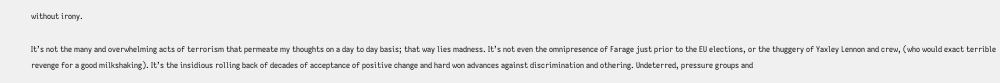without irony.

It’s not the many and overwhelming acts of terrorism that permeate my thoughts on a day to day basis; that way lies madness. It’s not even the omnipresence of Farage just prior to the EU elections, or the thuggery of Yaxley Lennon and crew, (who would exact terrible revenge for a good milkshaking). It’s the insidious rolling back of decades of acceptance of positive change and hard won advances against discrimination and othering. Undeterred, pressure groups and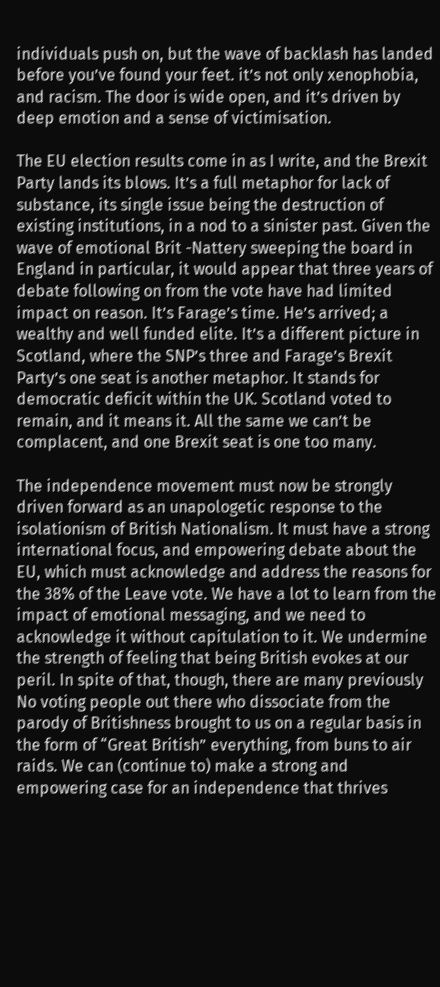individuals push on, but the wave of backlash has landed before you’ve found your feet. it’s not only xenophobia, and racism. The door is wide open, and it’s driven by deep emotion and a sense of victimisation.

The EU election results come in as I write, and the Brexit Party lands its blows. It’s a full metaphor for lack of substance, its single issue being the destruction of existing institutions, in a nod to a sinister past. Given the wave of emotional Brit -Nattery sweeping the board in England in particular, it would appear that three years of debate following on from the vote have had limited impact on reason. It’s Farage’s time. He’s arrived; a wealthy and well funded elite. It’s a different picture in Scotland, where the SNP’s three and Farage’s Brexit Party’s one seat is another metaphor. It stands for democratic deficit within the UK. Scotland voted to remain, and it means it. All the same we can’t be complacent, and one Brexit seat is one too many.

The independence movement must now be strongly driven forward as an unapologetic response to the isolationism of British Nationalism. It must have a strong international focus, and empowering debate about the EU, which must acknowledge and address the reasons for the 38% of the Leave vote. We have a lot to learn from the impact of emotional messaging, and we need to acknowledge it without capitulation to it. We undermine the strength of feeling that being British evokes at our peril. In spite of that, though, there are many previously No voting people out there who dissociate from the parody of Britishness brought to us on a regular basis in the form of “Great British” everything, from buns to air raids. We can (continue to) make a strong and empowering case for an independence that thrives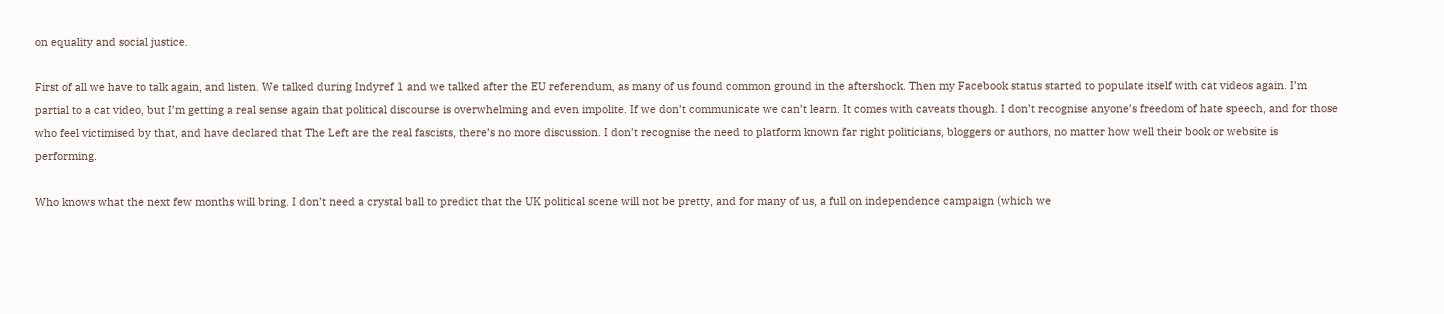on equality and social justice.

First of all we have to talk again, and listen. We talked during Indyref 1 and we talked after the EU referendum, as many of us found common ground in the aftershock. Then my Facebook status started to populate itself with cat videos again. I’m partial to a cat video, but I’m getting a real sense again that political discourse is overwhelming and even impolite. If we don’t communicate we can’t learn. It comes with caveats though. I don’t recognise anyone’s freedom of hate speech, and for those who feel victimised by that, and have declared that The Left are the real fascists, there’s no more discussion. I don’t recognise the need to platform known far right politicians, bloggers or authors, no matter how well their book or website is performing.

Who knows what the next few months will bring. I don’t need a crystal ball to predict that the UK political scene will not be pretty, and for many of us, a full on independence campaign (which we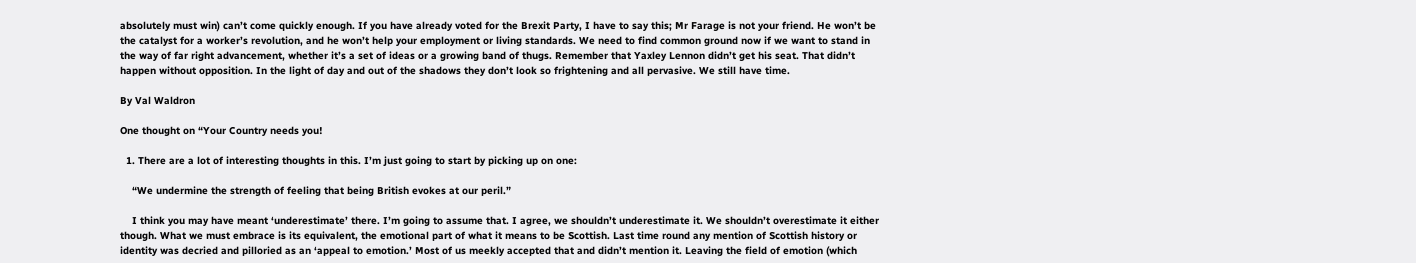absolutely must win) can’t come quickly enough. If you have already voted for the Brexit Party, I have to say this; Mr Farage is not your friend. He won’t be the catalyst for a worker’s revolution, and he won’t help your employment or living standards. We need to find common ground now if we want to stand in the way of far right advancement, whether it’s a set of ideas or a growing band of thugs. Remember that Yaxley Lennon didn’t get his seat. That didn’t happen without opposition. In the light of day and out of the shadows they don’t look so frightening and all pervasive. We still have time.

By Val Waldron

One thought on “Your Country needs you!

  1. There are a lot of interesting thoughts in this. I’m just going to start by picking up on one:

    “We undermine the strength of feeling that being British evokes at our peril.”

    I think you may have meant ‘underestimate’ there. I’m going to assume that. I agree, we shouldn’t underestimate it. We shouldn’t overestimate it either though. What we must embrace is its equivalent, the emotional part of what it means to be Scottish. Last time round any mention of Scottish history or identity was decried and pilloried as an ‘appeal to emotion.’ Most of us meekly accepted that and didn’t mention it. Leaving the field of emotion (which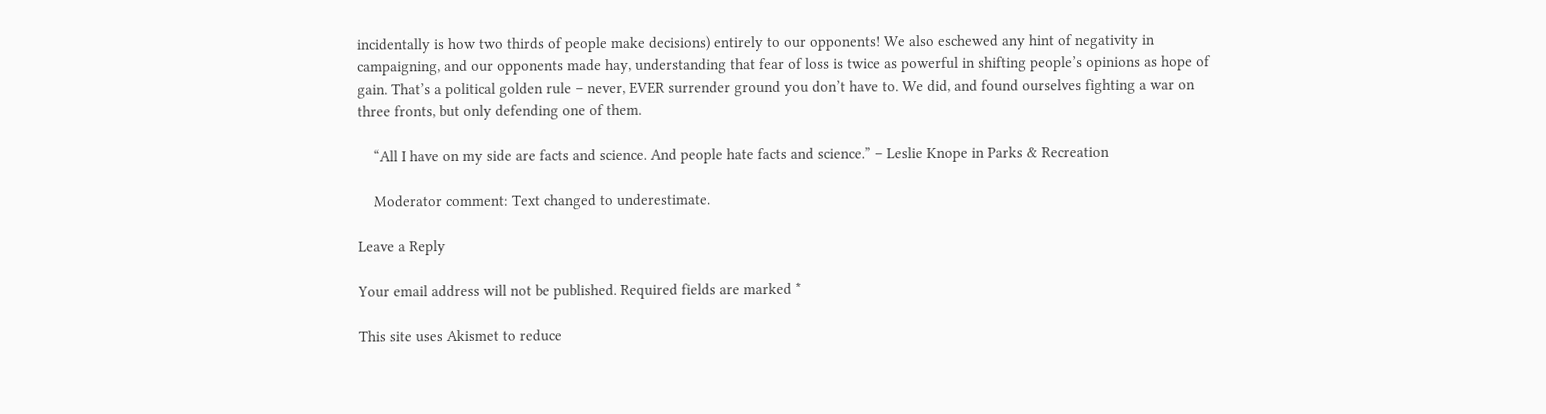incidentally is how two thirds of people make decisions) entirely to our opponents! We also eschewed any hint of negativity in campaigning, and our opponents made hay, understanding that fear of loss is twice as powerful in shifting people’s opinions as hope of gain. That’s a political golden rule – never, EVER surrender ground you don’t have to. We did, and found ourselves fighting a war on three fronts, but only defending one of them.

    “All I have on my side are facts and science. And people hate facts and science.” – Leslie Knope in Parks & Recreation

    Moderator comment: Text changed to underestimate.

Leave a Reply

Your email address will not be published. Required fields are marked *

This site uses Akismet to reduce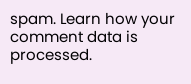spam. Learn how your comment data is processed.